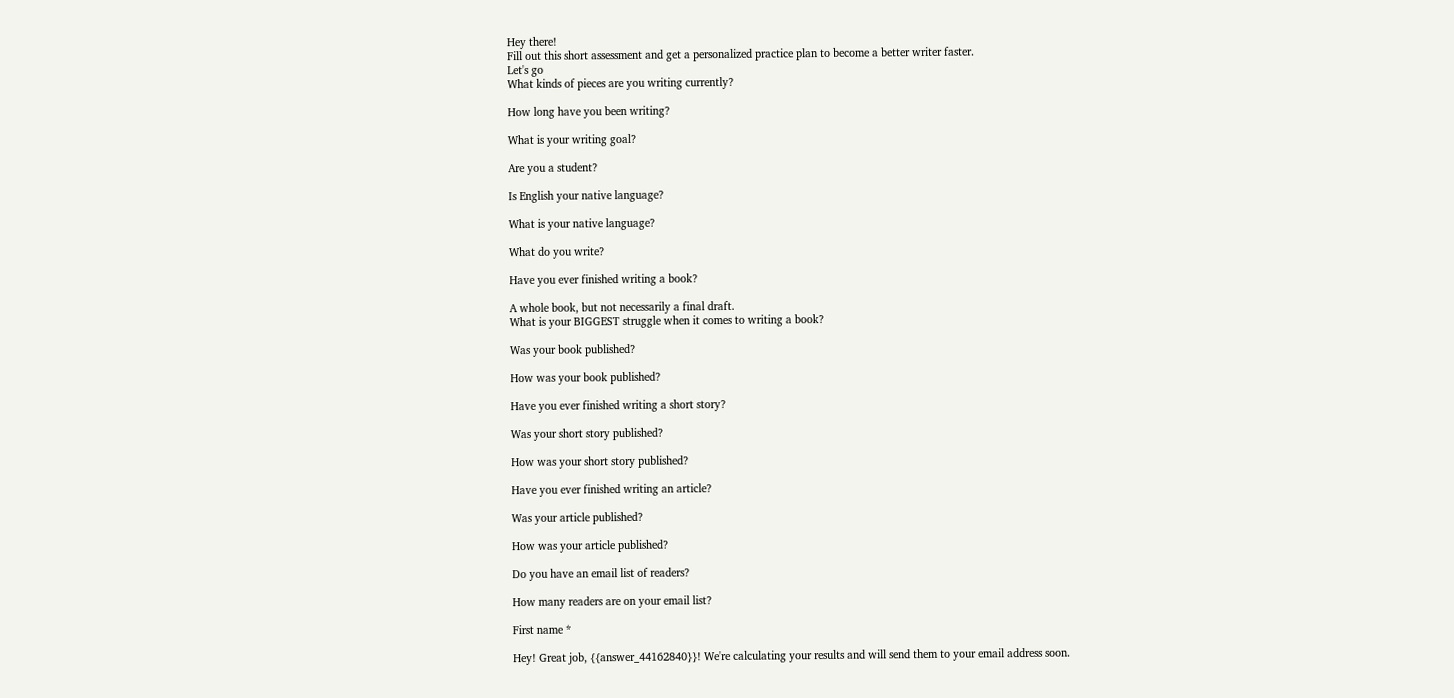Hey there!
Fill out this short assessment and get a personalized practice plan to become a better writer faster.
Let's go
What kinds of pieces are you writing currently?

How long have you been writing?

What is your writing goal?

Are you a student?

Is English your native language?

What is your native language?

What do you write?

Have you ever finished writing a book?

A whole book, but not necessarily a final draft.
What is your BIGGEST struggle when it comes to writing a book?

Was your book published?

How was your book published?

Have you ever finished writing a short story?

Was your short story published?

How was your short story published?

Have you ever finished writing an article?

Was your article published?

How was your article published?

Do you have an email list of readers?

How many readers are on your email list?

First name *

Hey! Great job, {{answer_44162840}}! We're calculating your results and will send them to your email address soon.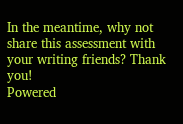In the meantime, why not share this assessment with your writing friends? Thank you!
Powered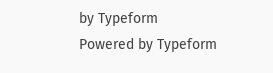by Typeform
Powered by Typeform